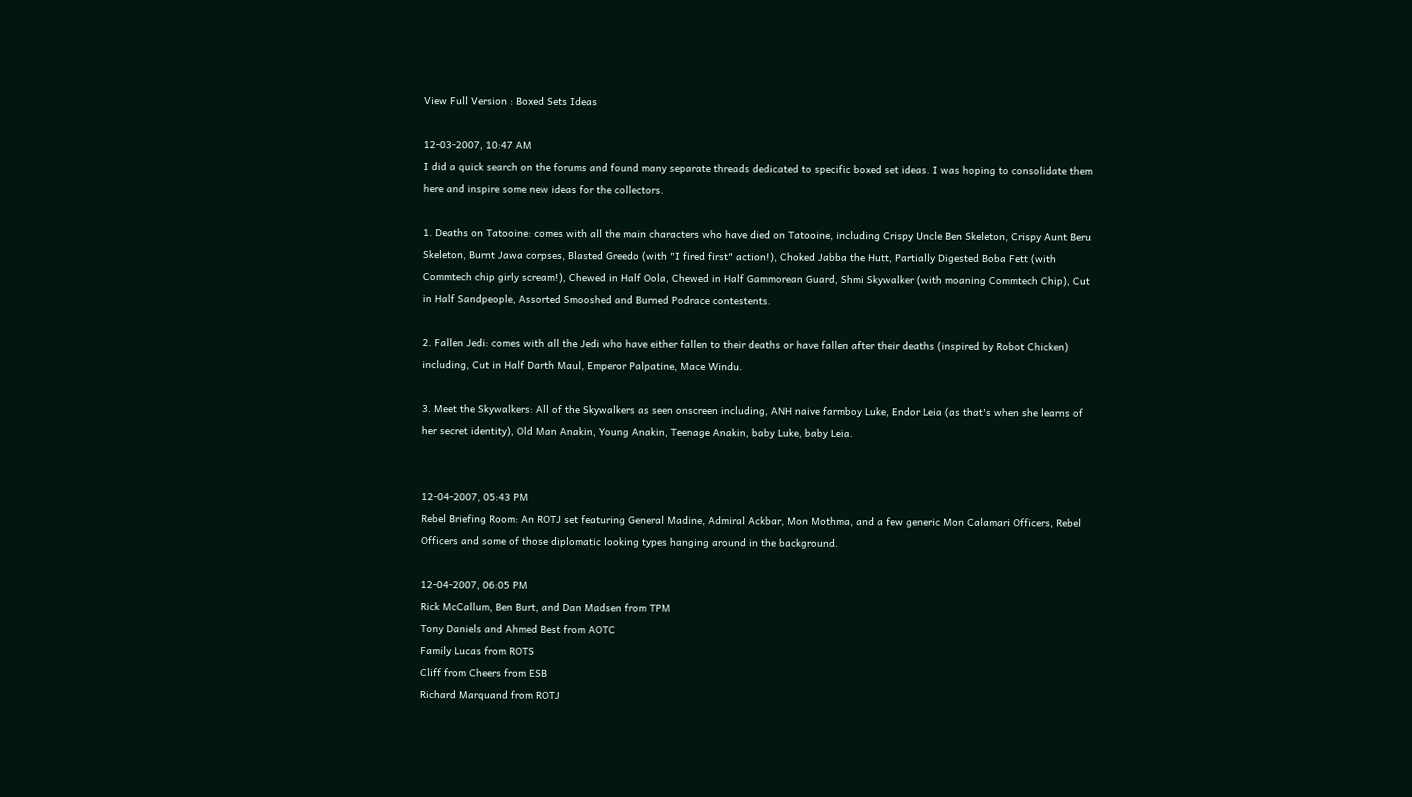View Full Version : Boxed Sets Ideas

12-03-2007, 10:47 AM
I did a quick search on the forums and found many separate threads dedicated to specific boxed set ideas. I was hoping to consolidate them here and inspire some new ideas for the collectors.

1. Deaths on Tatooine: comes with all the main characters who have died on Tatooine, including Crispy Uncle Ben Skeleton, Crispy Aunt Beru Skeleton, Burnt Jawa corpses, Blasted Greedo (with "I fired first" action!), Choked Jabba the Hutt, Partially Digested Boba Fett (with Commtech chip girly scream!), Chewed in Half Oola, Chewed in Half Gammorean Guard, Shmi Skywalker (with moaning Commtech Chip), Cut in Half Sandpeople, Assorted Smooshed and Burned Podrace contestents.

2. Fallen Jedi: comes with all the Jedi who have either fallen to their deaths or have fallen after their deaths (inspired by Robot Chicken) including, Cut in Half Darth Maul, Emperor Palpatine, Mace Windu.

3. Meet the Skywalkers: All of the Skywalkers as seen onscreen including, ANH naive farmboy Luke, Endor Leia (as that's when she learns of her secret identity), Old Man Anakin, Young Anakin, Teenage Anakin, baby Luke, baby Leia.


12-04-2007, 05:43 PM
Rebel Briefing Room: An ROTJ set featuring General Madine, Admiral Ackbar, Mon Mothma, and a few generic Mon Calamari Officers, Rebel Officers and some of those diplomatic looking types hanging around in the background.

12-04-2007, 06:05 PM
Rick McCallum, Ben Burt, and Dan Madsen from TPM
Tony Daniels and Ahmed Best from AOTC
Family Lucas from ROTS
Cliff from Cheers from ESB
Richard Marquand from ROTJ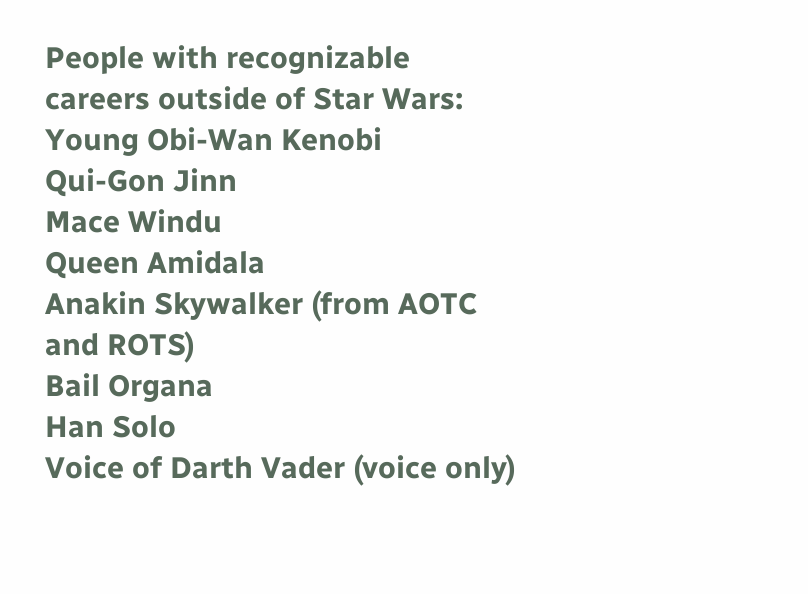People with recognizable careers outside of Star Wars:
Young Obi-Wan Kenobi
Qui-Gon Jinn
Mace Windu
Queen Amidala
Anakin Skywalker (from AOTC and ROTS)
Bail Organa
Han Solo
Voice of Darth Vader (voice only)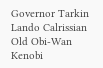Governor Tarkin
Lando Calrissian
Old Obi-Wan Kenobi